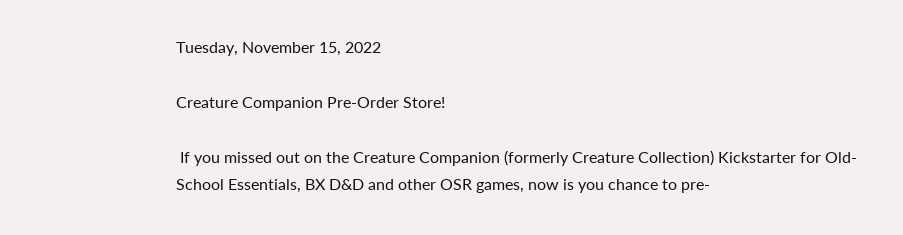Tuesday, November 15, 2022

Creature Companion Pre-Order Store!

 If you missed out on the Creature Companion (formerly Creature Collection) Kickstarter for Old-School Essentials, BX D&D and other OSR games, now is you chance to pre-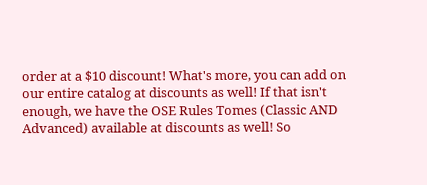order at a $10 discount! What's more, you can add on our entire catalog at discounts as well! If that isn't enough, we have the OSE Rules Tomes (Classic AND Advanced) available at discounts as well! So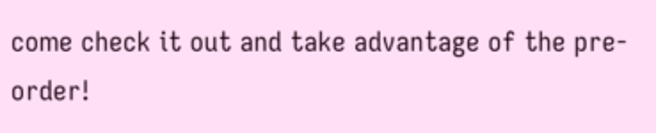come check it out and take advantage of the pre-order!